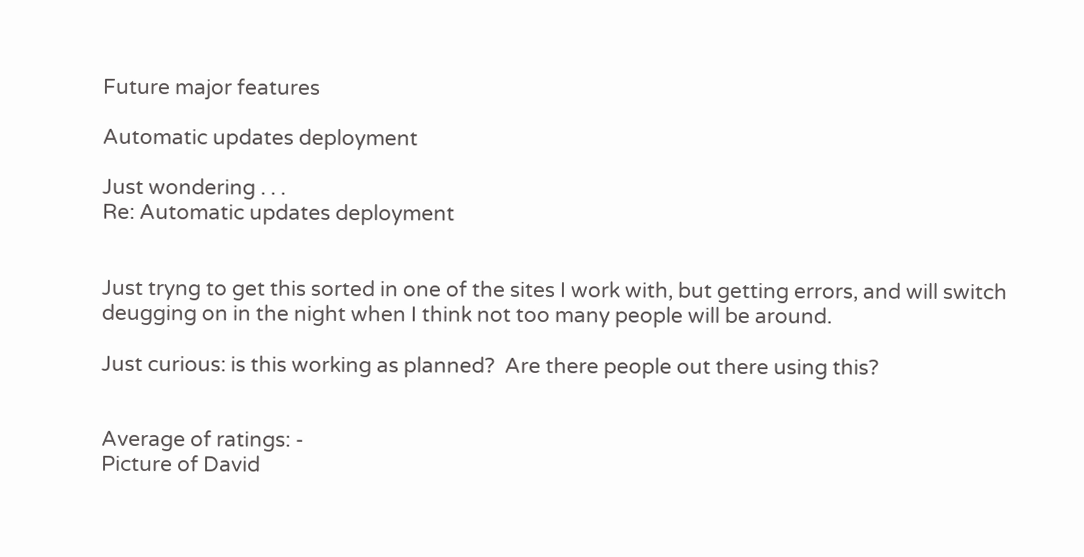Future major features

Automatic updates deployment

Just wondering . . .
Re: Automatic updates deployment


Just tryng to get this sorted in one of the sites I work with, but getting errors, and will switch deugging on in the night when I think not too many people will be around.

Just curious: is this working as planned?  Are there people out there using this?


Average of ratings: -
Picture of David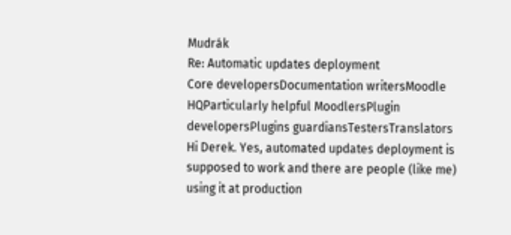Mudrák
Re: Automatic updates deployment
Core developersDocumentation writersMoodle HQParticularly helpful MoodlersPlugin developersPlugins guardiansTestersTranslators
Hi Derek. Yes, automated updates deployment is supposed to work and there are people (like me) using it at production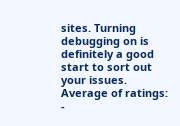sites. Turning debugging on is definitely a good start to sort out your issues.
Average of ratings: -